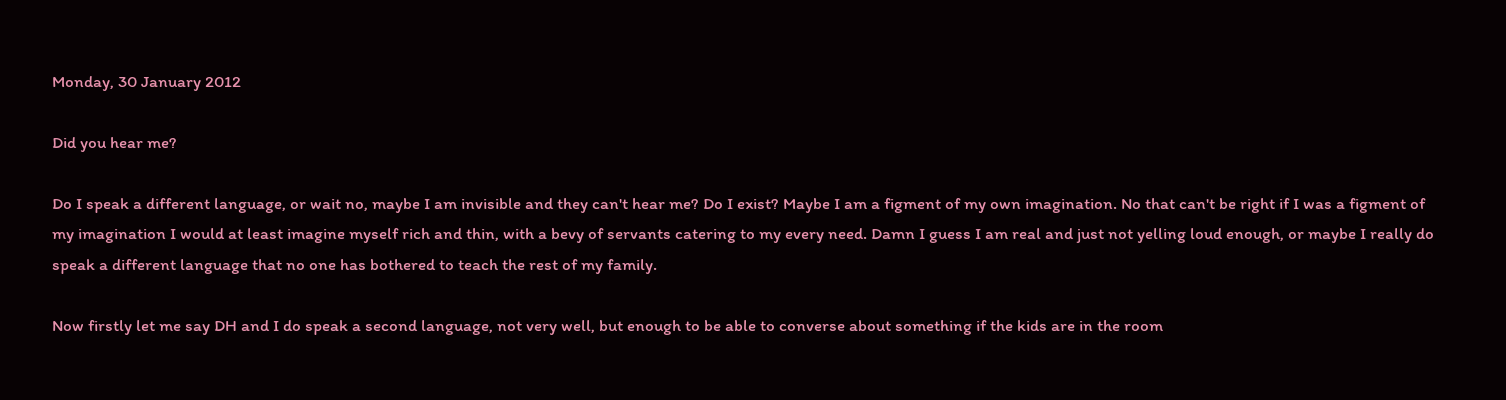Monday, 30 January 2012

Did you hear me?

Do I speak a different language, or wait no, maybe I am invisible and they can't hear me? Do I exist? Maybe I am a figment of my own imagination. No that can't be right if I was a figment of my imagination I would at least imagine myself rich and thin, with a bevy of servants catering to my every need. Damn I guess I am real and just not yelling loud enough, or maybe I really do speak a different language that no one has bothered to teach the rest of my family.

Now firstly let me say DH and I do speak a second language, not very well, but enough to be able to converse about something if the kids are in the room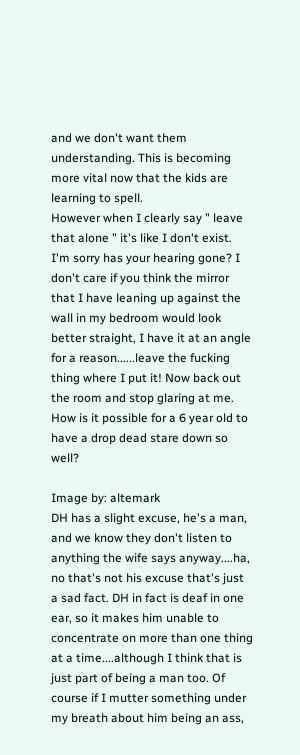and we don't want them understanding. This is becoming more vital now that the kids are learning to spell.
However when I clearly say " leave that alone " it's like I don't exist. I'm sorry has your hearing gone? I don't care if you think the mirror that I have leaning up against the wall in my bedroom would look better straight, I have it at an angle for a reason......leave the fucking thing where I put it! Now back out the room and stop glaring at me. How is it possible for a 6 year old to have a drop dead stare down so well?

Image by: altemark
DH has a slight excuse, he's a man, and we know they don't listen to anything the wife says anyway....ha, no that's not his excuse that's just a sad fact. DH in fact is deaf in one ear, so it makes him unable to concentrate on more than one thing at a time....although I think that is just part of being a man too. Of course if I mutter something under my breath about him being an ass,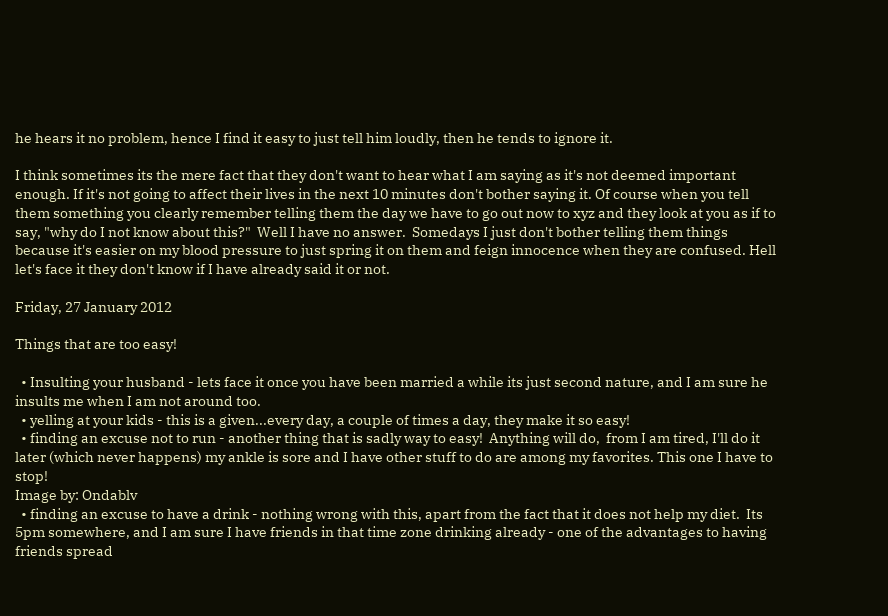he hears it no problem, hence I find it easy to just tell him loudly, then he tends to ignore it.

I think sometimes its the mere fact that they don't want to hear what I am saying as it's not deemed important enough. If it's not going to affect their lives in the next 10 minutes don't bother saying it. Of course when you tell them something you clearly remember telling them the day we have to go out now to xyz and they look at you as if to say, "why do I not know about this?"  Well I have no answer.  Somedays I just don't bother telling them things because it's easier on my blood pressure to just spring it on them and feign innocence when they are confused. Hell let's face it they don't know if I have already said it or not.

Friday, 27 January 2012

Things that are too easy!

  • Insulting your husband - lets face it once you have been married a while its just second nature, and I am sure he insults me when I am not around too.
  • yelling at your kids - this is a given...every day, a couple of times a day, they make it so easy!
  • finding an excuse not to run - another thing that is sadly way to easy!  Anything will do,  from I am tired, I'll do it later (which never happens) my ankle is sore and I have other stuff to do are among my favorites. This one I have to stop!
Image by: Ondablv
  • finding an excuse to have a drink - nothing wrong with this, apart from the fact that it does not help my diet.  Its 5pm somewhere, and I am sure I have friends in that time zone drinking already - one of the advantages to having friends spread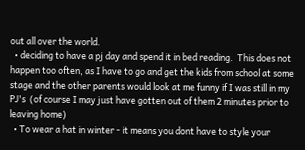out all over the world.
  • deciding to have a pj day and spend it in bed reading.  This does not happen too often, as I have to go and get the kids from school at some stage and the other parents would look at me funny if I was still in my PJ's  (of course I may just have gotten out of them 2 minutes prior to leaving home)
  • To wear a hat in winter - it means you dont have to style your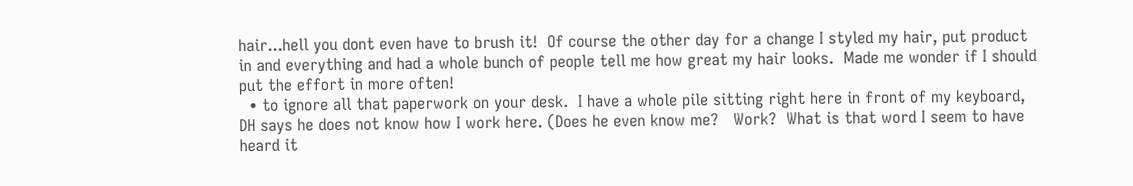hair...hell you dont even have to brush it!  Of course the other day for a change I styled my hair, put product in and everything and had a whole bunch of people tell me how great my hair looks.  Made me wonder if I should put the effort in more often!
  • to ignore all that paperwork on your desk.  I have a whole pile sitting right here in front of my keyboard, DH says he does not know how I work here. (Does he even know me?   Work?  What is that word I seem to have heard it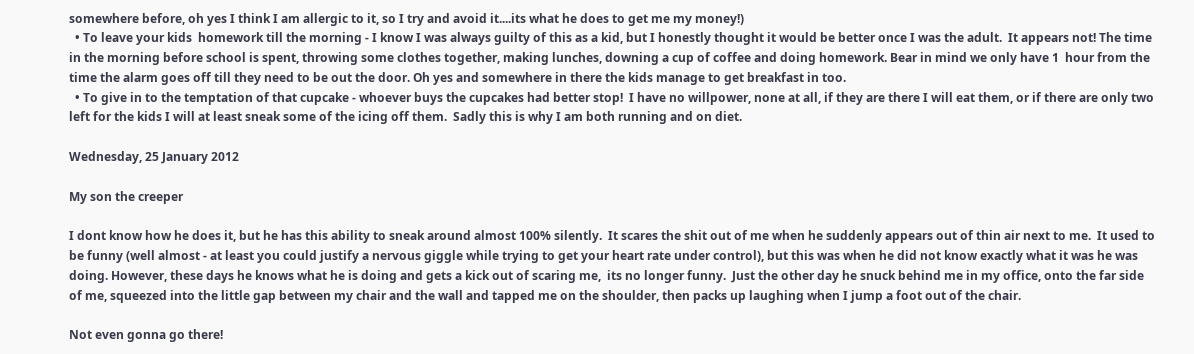somewhere before, oh yes I think I am allergic to it, so I try and avoid it....its what he does to get me my money!)
  • To leave your kids  homework till the morning - I know I was always guilty of this as a kid, but I honestly thought it would be better once I was the adult.  It appears not! The time in the morning before school is spent, throwing some clothes together, making lunches, downing a cup of coffee and doing homework. Bear in mind we only have 1  hour from the time the alarm goes off till they need to be out the door. Oh yes and somewhere in there the kids manage to get breakfast in too.
  • To give in to the temptation of that cupcake - whoever buys the cupcakes had better stop!  I have no willpower, none at all, if they are there I will eat them, or if there are only two left for the kids I will at least sneak some of the icing off them.  Sadly this is why I am both running and on diet.

Wednesday, 25 January 2012

My son the creeper

I dont know how he does it, but he has this ability to sneak around almost 100% silently.  It scares the shit out of me when he suddenly appears out of thin air next to me.  It used to be funny (well almost - at least you could justify a nervous giggle while trying to get your heart rate under control), but this was when he did not know exactly what it was he was doing. However, these days he knows what he is doing and gets a kick out of scaring me,  its no longer funny.  Just the other day he snuck behind me in my office, onto the far side of me, squeezed into the little gap between my chair and the wall and tapped me on the shoulder, then packs up laughing when I jump a foot out of the chair.

Not even gonna go there!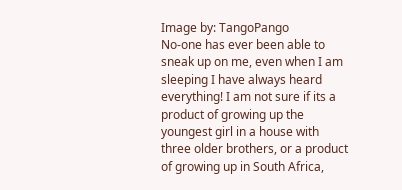Image by: TangoPango
No-one has ever been able to sneak up on me, even when I am sleeping I have always heard everything! I am not sure if its a product of growing up the youngest girl in a house with three older brothers, or a product of growing up in South Africa,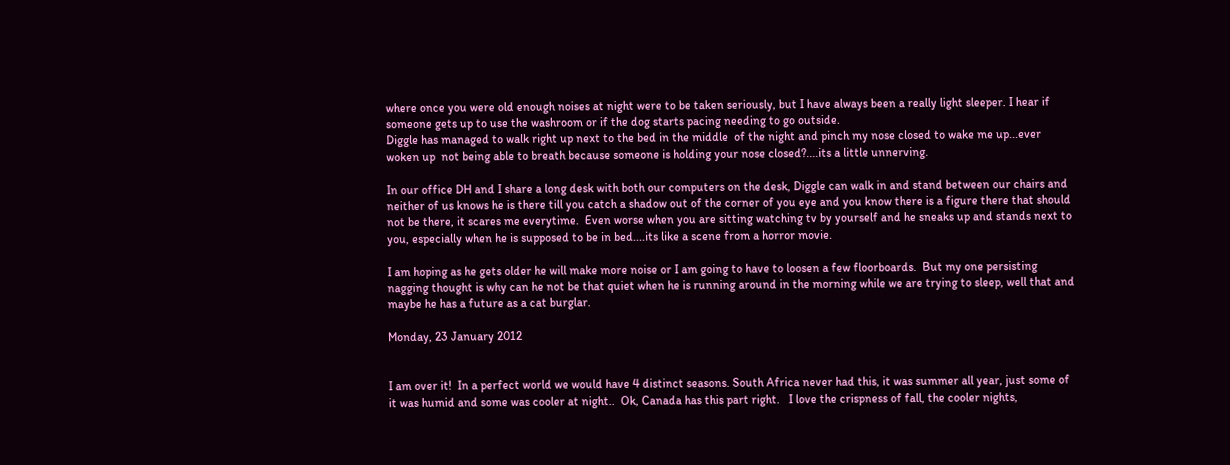where once you were old enough noises at night were to be taken seriously, but I have always been a really light sleeper. I hear if someone gets up to use the washroom or if the dog starts pacing needing to go outside.
Diggle has managed to walk right up next to the bed in the middle  of the night and pinch my nose closed to wake me up...ever woken up  not being able to breath because someone is holding your nose closed?....its a little unnerving.

In our office DH and I share a long desk with both our computers on the desk, Diggle can walk in and stand between our chairs and neither of us knows he is there till you catch a shadow out of the corner of you eye and you know there is a figure there that should not be there, it scares me everytime.  Even worse when you are sitting watching tv by yourself and he sneaks up and stands next to you, especially when he is supposed to be in bed....its like a scene from a horror movie.

I am hoping as he gets older he will make more noise or I am going to have to loosen a few floorboards.  But my one persisting nagging thought is why can he not be that quiet when he is running around in the morning while we are trying to sleep, well that and maybe he has a future as a cat burglar.

Monday, 23 January 2012


I am over it!  In a perfect world we would have 4 distinct seasons. South Africa never had this, it was summer all year, just some of it was humid and some was cooler at night..  Ok, Canada has this part right.   I love the crispness of fall, the cooler nights,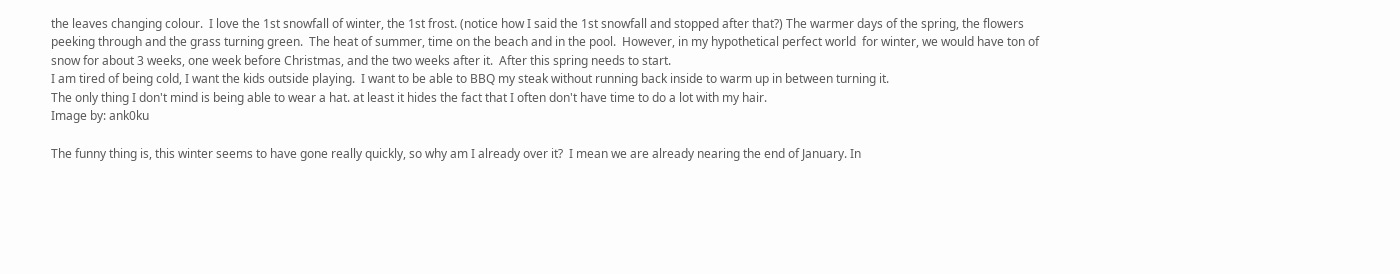the leaves changing colour.  I love the 1st snowfall of winter, the 1st frost. (notice how I said the 1st snowfall and stopped after that?) The warmer days of the spring, the flowers peeking through and the grass turning green.  The heat of summer, time on the beach and in the pool.  However, in my hypothetical perfect world  for winter, we would have ton of snow for about 3 weeks, one week before Christmas, and the two weeks after it.  After this spring needs to start.
I am tired of being cold, I want the kids outside playing.  I want to be able to BBQ my steak without running back inside to warm up in between turning it.
The only thing I don't mind is being able to wear a hat. at least it hides the fact that I often don't have time to do a lot with my hair.
Image by: ank0ku

The funny thing is, this winter seems to have gone really quickly, so why am I already over it?  I mean we are already nearing the end of January. In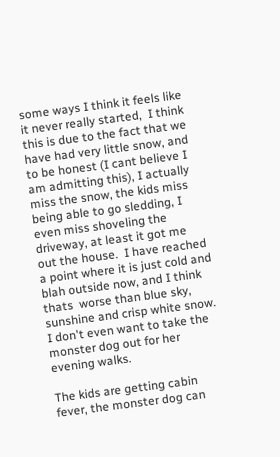some ways I think it feels like it never really started,  I think this is due to the fact that we have had very little snow, and to be honest (I cant believe I am admitting this), I actually miss the snow, the kids miss being able to go sledding, I even miss shoveling the driveway, at least it got me out the house.  I have reached a point where it is just cold and blah outside now, and I think thats  worse than blue sky, sunshine and crisp white snow.  I don't even want to take the monster dog out for her evening walks.

The kids are getting cabin fever, the monster dog can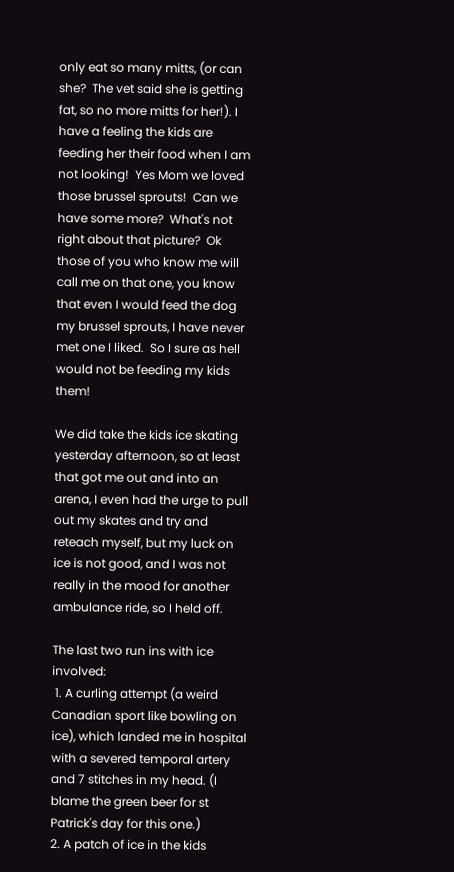only eat so many mitts, (or can she?  The vet said she is getting fat, so no more mitts for her!). I have a feeling the kids are feeding her their food when I am not looking!  Yes Mom we loved those brussel sprouts!  Can we have some more?  What's not right about that picture?  Ok those of you who know me will call me on that one, you know that even I would feed the dog my brussel sprouts, I have never met one I liked.  So I sure as hell would not be feeding my kids them!

We did take the kids ice skating yesterday afternoon, so at least that got me out and into an arena, I even had the urge to pull out my skates and try and reteach myself, but my luck on ice is not good, and I was not really in the mood for another ambulance ride, so I held off.

The last two run ins with ice involved:
 1. A curling attempt (a weird Canadian sport like bowling on ice), which landed me in hospital with a severed temporal artery and 7 stitches in my head. (I blame the green beer for st Patrick's day for this one.)
2. A patch of ice in the kids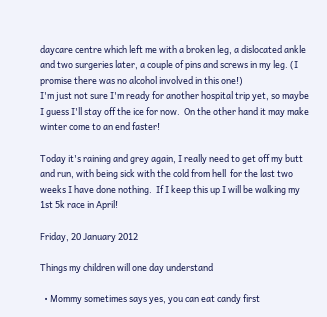daycare centre which left me with a broken leg, a dislocated ankle and two surgeries later, a couple of pins and screws in my leg. (I promise there was no alcohol involved in this one!)
I'm just not sure I'm ready for another hospital trip yet, so maybe I guess I'll stay off the ice for now.  On the other hand it may make winter come to an end faster!

Today it's raining and grey again, I really need to get off my butt and run, with being sick with the cold from hell  for the last two weeks I have done nothing.  If I keep this up I will be walking my 1st 5k race in April!

Friday, 20 January 2012

Things my children will one day understand

  • Mommy sometimes says yes, you can eat candy first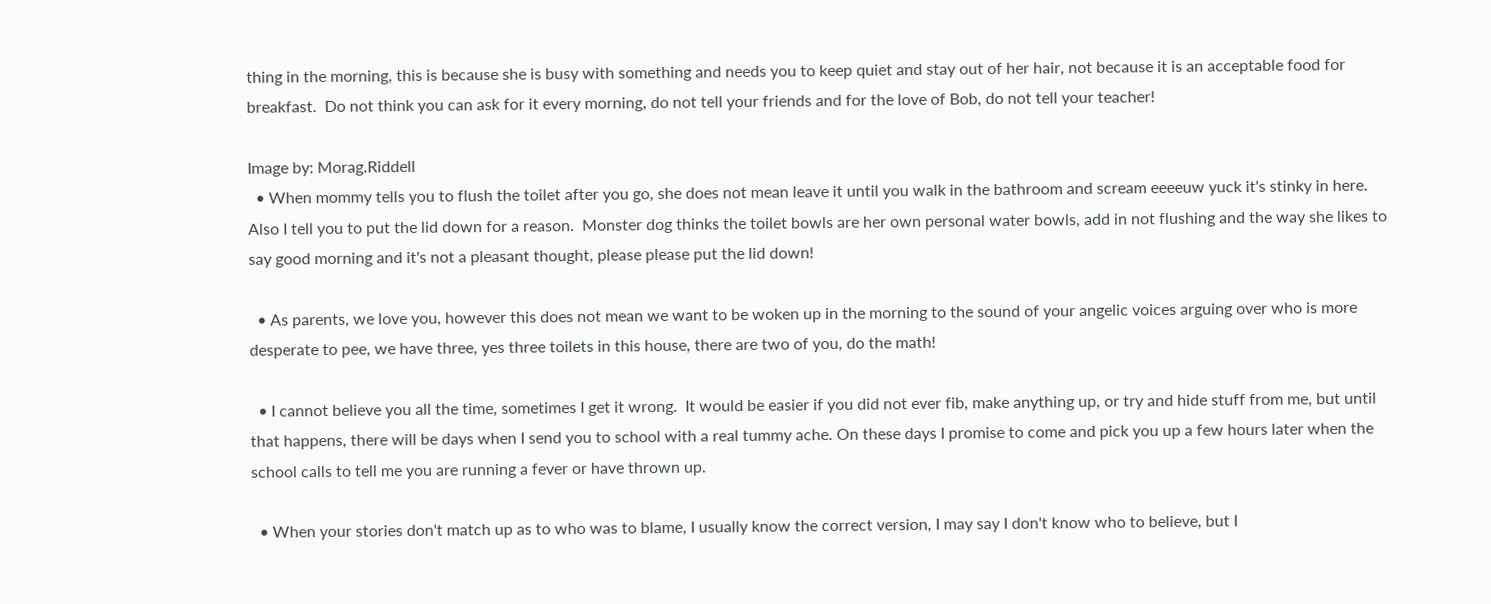thing in the morning, this is because she is busy with something and needs you to keep quiet and stay out of her hair, not because it is an acceptable food for breakfast.  Do not think you can ask for it every morning, do not tell your friends and for the love of Bob, do not tell your teacher!

Image by: Morag.Riddell
  • When mommy tells you to flush the toilet after you go, she does not mean leave it until you walk in the bathroom and scream eeeeuw yuck it's stinky in here.  Also I tell you to put the lid down for a reason.  Monster dog thinks the toilet bowls are her own personal water bowls, add in not flushing and the way she likes to say good morning and it's not a pleasant thought, please please put the lid down!

  • As parents, we love you, however this does not mean we want to be woken up in the morning to the sound of your angelic voices arguing over who is more desperate to pee, we have three, yes three toilets in this house, there are two of you, do the math!

  • I cannot believe you all the time, sometimes I get it wrong.  It would be easier if you did not ever fib, make anything up, or try and hide stuff from me, but until that happens, there will be days when I send you to school with a real tummy ache. On these days I promise to come and pick you up a few hours later when the school calls to tell me you are running a fever or have thrown up.

  • When your stories don't match up as to who was to blame, I usually know the correct version, I may say I don't know who to believe, but I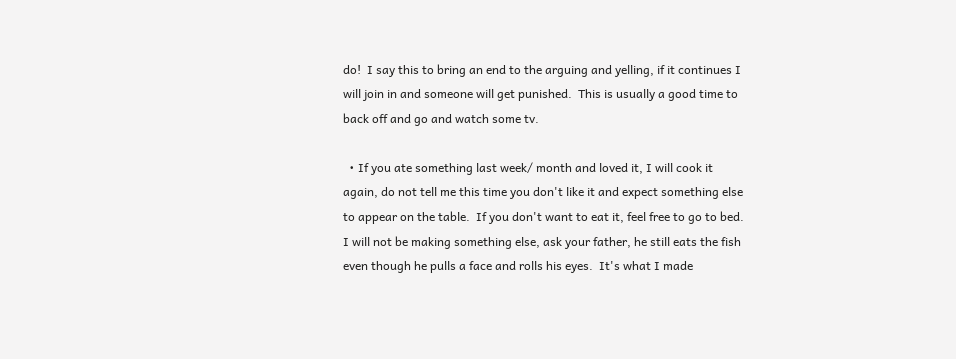do!  I say this to bring an end to the arguing and yelling, if it continues I will join in and someone will get punished.  This is usually a good time to back off and go and watch some tv.

  • If you ate something last week/ month and loved it, I will cook it again, do not tell me this time you don't like it and expect something else to appear on the table.  If you don't want to eat it, feel free to go to bed.  I will not be making something else, ask your father, he still eats the fish even though he pulls a face and rolls his eyes.  It's what I made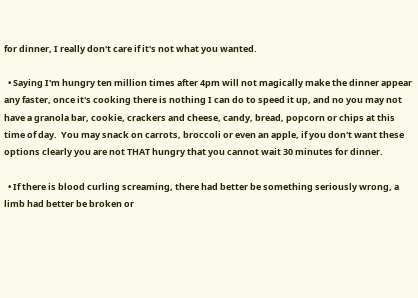for dinner, I really don't care if it's not what you wanted.

  • Saying I'm hungry ten million times after 4pm will not magically make the dinner appear any faster, once it's cooking there is nothing I can do to speed it up, and no you may not have a granola bar, cookie, crackers and cheese, candy, bread, popcorn or chips at this time of day.  You may snack on carrots, broccoli or even an apple, if you don't want these options clearly you are not THAT hungry that you cannot wait 30 minutes for dinner.

  • If there is blood curling screaming, there had better be something seriously wrong, a limb had better be broken or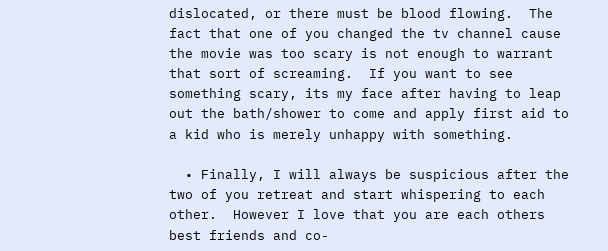dislocated, or there must be blood flowing.  The fact that one of you changed the tv channel cause the movie was too scary is not enough to warrant that sort of screaming.  If you want to see something scary, its my face after having to leap out the bath/shower to come and apply first aid to a kid who is merely unhappy with something.

  • Finally, I will always be suspicious after the two of you retreat and start whispering to each other.  However I love that you are each others best friends and co-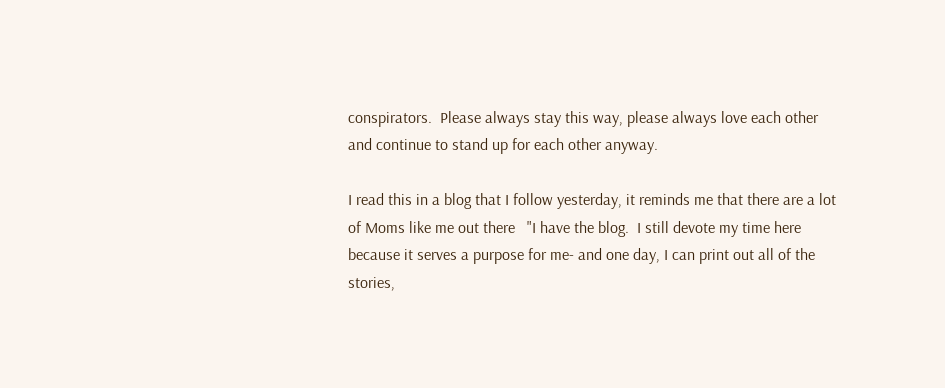conspirators.  Please always stay this way, please always love each other and continue to stand up for each other anyway.

I read this in a blog that I follow yesterday, it reminds me that there are a lot of Moms like me out there   "I have the blog.  I still devote my time here because it serves a purpose for me- and one day, I can print out all of the stories,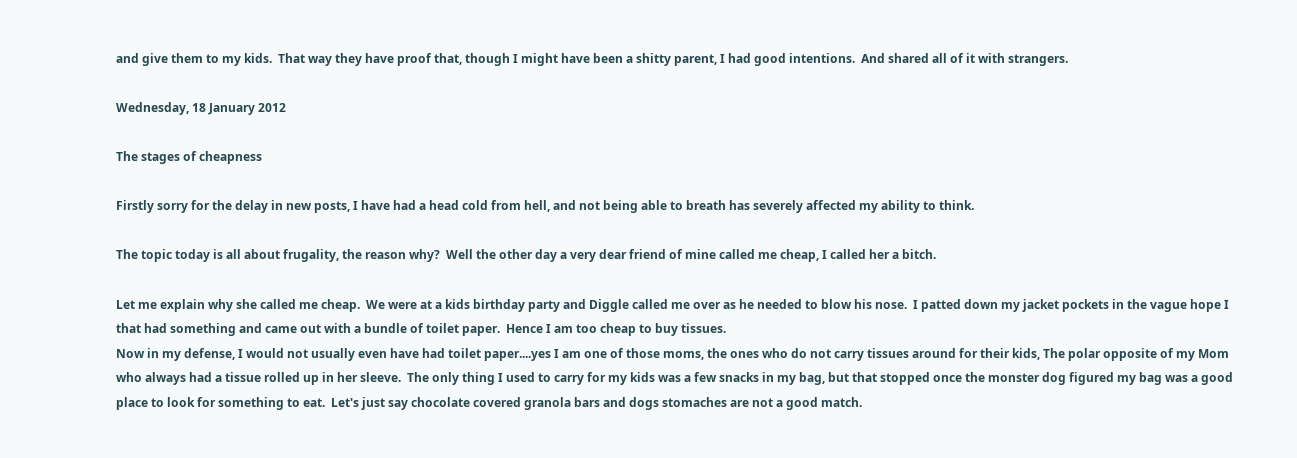and give them to my kids.  That way they have proof that, though I might have been a shitty parent, I had good intentions.  And shared all of it with strangers.

Wednesday, 18 January 2012

The stages of cheapness

Firstly sorry for the delay in new posts, I have had a head cold from hell, and not being able to breath has severely affected my ability to think.

The topic today is all about frugality, the reason why?  Well the other day a very dear friend of mine called me cheap, I called her a bitch.

Let me explain why she called me cheap.  We were at a kids birthday party and Diggle called me over as he needed to blow his nose.  I patted down my jacket pockets in the vague hope I that had something and came out with a bundle of toilet paper.  Hence I am too cheap to buy tissues.
Now in my defense, I would not usually even have had toilet paper....yes I am one of those moms, the ones who do not carry tissues around for their kids, The polar opposite of my Mom who always had a tissue rolled up in her sleeve.  The only thing I used to carry for my kids was a few snacks in my bag, but that stopped once the monster dog figured my bag was a good place to look for something to eat.  Let's just say chocolate covered granola bars and dogs stomaches are not a good match.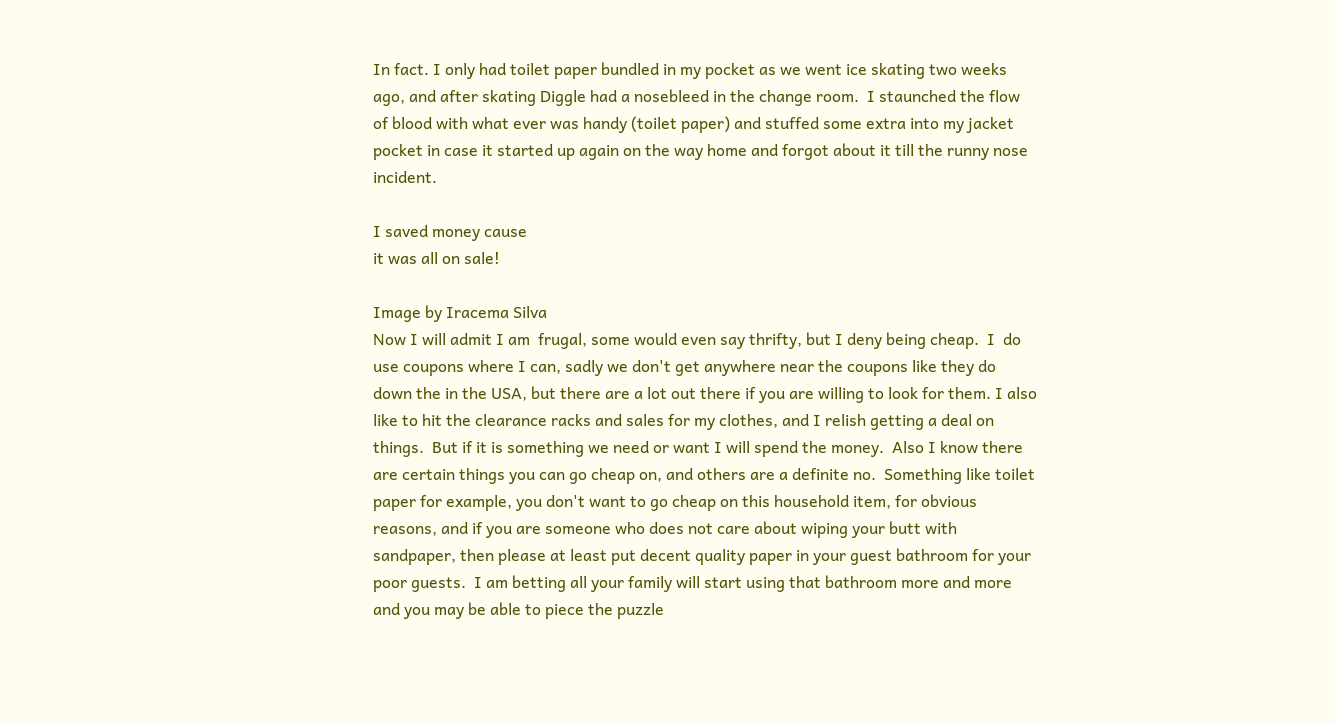In fact. I only had toilet paper bundled in my pocket as we went ice skating two weeks ago, and after skating Diggle had a nosebleed in the change room.  I staunched the flow of blood with what ever was handy (toilet paper) and stuffed some extra into my jacket pocket in case it started up again on the way home and forgot about it till the runny nose incident.

I saved money cause
it was all on sale!

Image by Iracema Silva
Now I will admit I am  frugal, some would even say thrifty, but I deny being cheap.  I  do use coupons where I can, sadly we don't get anywhere near the coupons like they do down the in the USA, but there are a lot out there if you are willing to look for them. I also like to hit the clearance racks and sales for my clothes, and I relish getting a deal on things.  But if it is something we need or want I will spend the money.  Also I know there are certain things you can go cheap on, and others are a definite no.  Something like toilet paper for example, you don't want to go cheap on this household item, for obvious reasons, and if you are someone who does not care about wiping your butt with sandpaper, then please at least put decent quality paper in your guest bathroom for your poor guests.  I am betting all your family will start using that bathroom more and more and you may be able to piece the puzzle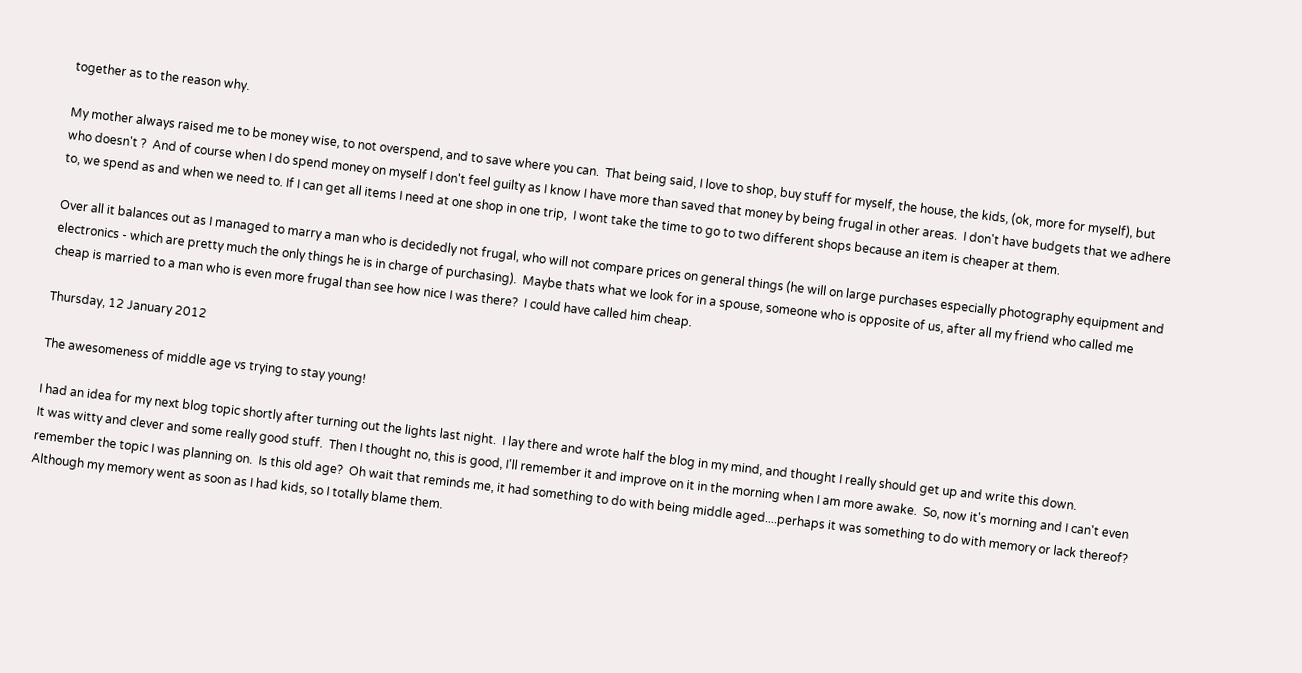together as to the reason why.

My mother always raised me to be money wise, to not overspend, and to save where you can.  That being said, I love to shop, buy stuff for myself, the house, the kids, (ok, more for myself), but who doesn't ?  And of course when I do spend money on myself I don't feel guilty as I know I have more than saved that money by being frugal in other areas.  I don't have budgets that we adhere to, we spend as and when we need to. If I can get all items I need at one shop in one trip,  I wont take the time to go to two different shops because an item is cheaper at them.

Over all it balances out as I managed to marry a man who is decidedly not frugal, who will not compare prices on general things (he will on large purchases especially photography equipment and electronics - which are pretty much the only things he is in charge of purchasing).  Maybe thats what we look for in a spouse, someone who is opposite of us, after all my friend who called me cheap is married to a man who is even more frugal than see how nice I was there?  I could have called him cheap.

Thursday, 12 January 2012

The awesomeness of middle age vs trying to stay young!

I had an idea for my next blog topic shortly after turning out the lights last night.  I lay there and wrote half the blog in my mind, and thought I really should get up and write this down.
It was witty and clever and some really good stuff.  Then I thought no, this is good, I'll remember it and improve on it in the morning when I am more awake.  So, now it's morning and I can't even remember the topic I was planning on.  Is this old age?  Oh wait that reminds me, it had something to do with being middle aged....perhaps it was something to do with memory or lack thereof?  Although my memory went as soon as I had kids, so I totally blame them.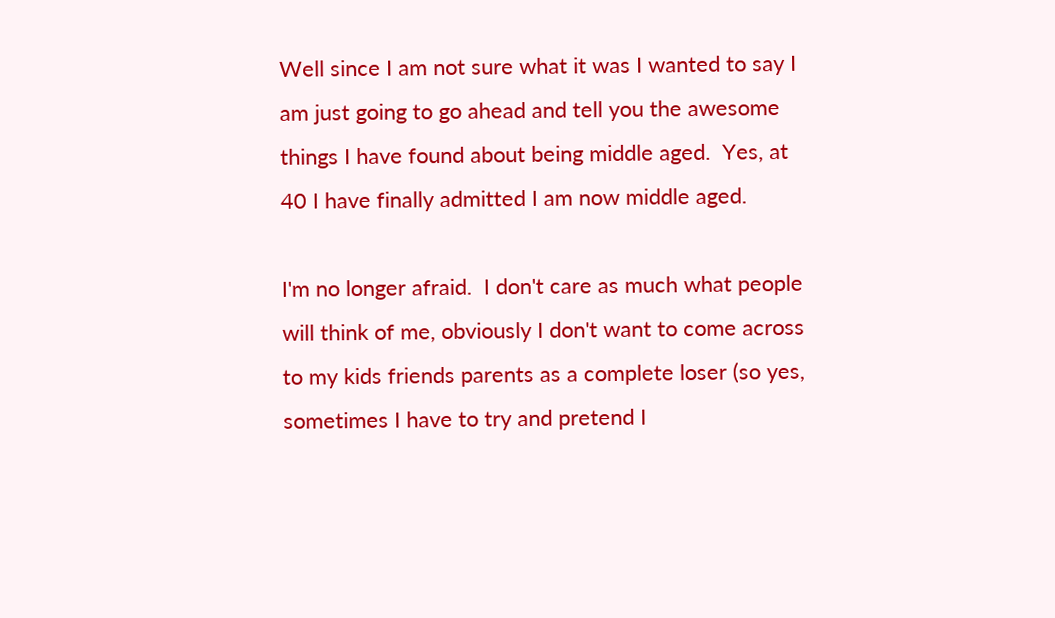Well since I am not sure what it was I wanted to say I am just going to go ahead and tell you the awesome things I have found about being middle aged.  Yes, at 40 I have finally admitted I am now middle aged.

I'm no longer afraid.  I don't care as much what people will think of me, obviously I don't want to come across to my kids friends parents as a complete loser (so yes, sometimes I have to try and pretend I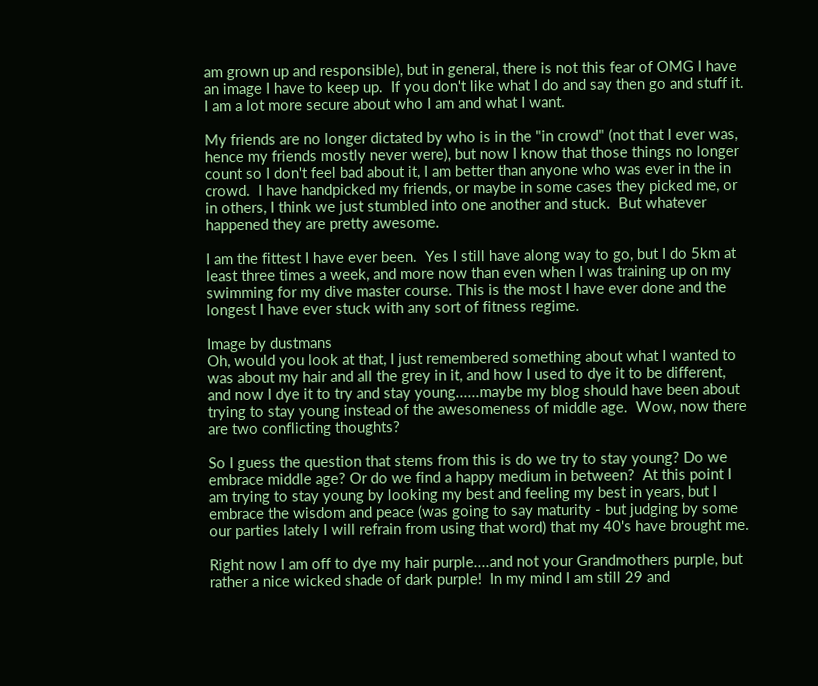am grown up and responsible), but in general, there is not this fear of OMG I have an image I have to keep up.  If you don't like what I do and say then go and stuff it.  I am a lot more secure about who I am and what I want.

My friends are no longer dictated by who is in the "in crowd" (not that I ever was, hence my friends mostly never were), but now I know that those things no longer count so I don't feel bad about it, I am better than anyone who was ever in the in crowd.  I have handpicked my friends, or maybe in some cases they picked me, or in others, I think we just stumbled into one another and stuck.  But whatever happened they are pretty awesome.

I am the fittest I have ever been.  Yes I still have along way to go, but I do 5km at least three times a week, and more now than even when I was training up on my swimming for my dive master course. This is the most I have ever done and the longest I have ever stuck with any sort of fitness regime.

Image by dustmans
Oh, would you look at that, I just remembered something about what I wanted to was about my hair and all the grey in it, and how I used to dye it to be different, and now I dye it to try and stay young......maybe my blog should have been about trying to stay young instead of the awesomeness of middle age.  Wow, now there are two conflicting thoughts?

So I guess the question that stems from this is do we try to stay young? Do we embrace middle age? Or do we find a happy medium in between?  At this point I am trying to stay young by looking my best and feeling my best in years, but I embrace the wisdom and peace (was going to say maturity - but judging by some our parties lately I will refrain from using that word) that my 40's have brought me.

Right now I am off to dye my hair purple....and not your Grandmothers purple, but rather a nice wicked shade of dark purple!  In my mind I am still 29 and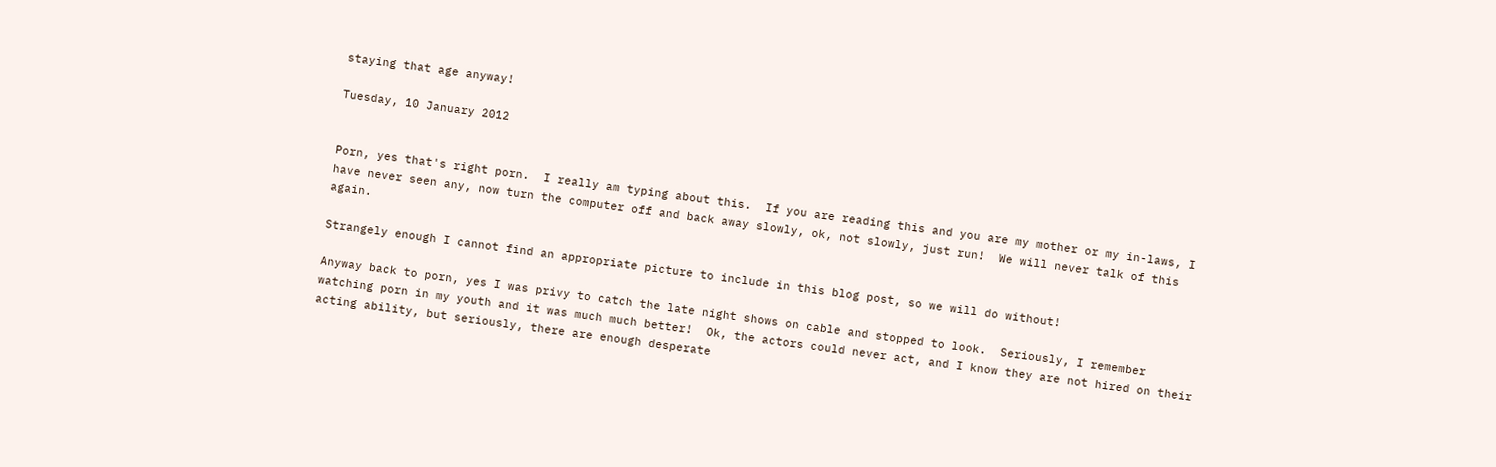staying that age anyway!

Tuesday, 10 January 2012


Porn, yes that's right porn.  I really am typing about this.  If you are reading this and you are my mother or my in-laws, I have never seen any, now turn the computer off and back away slowly, ok, not slowly, just run!  We will never talk of this again.

Strangely enough I cannot find an appropriate picture to include in this blog post, so we will do without!

Anyway back to porn, yes I was privy to catch the late night shows on cable and stopped to look.  Seriously, I remember watching porn in my youth and it was much much better!  Ok, the actors could never act, and I know they are not hired on their acting ability, but seriously, there are enough desperate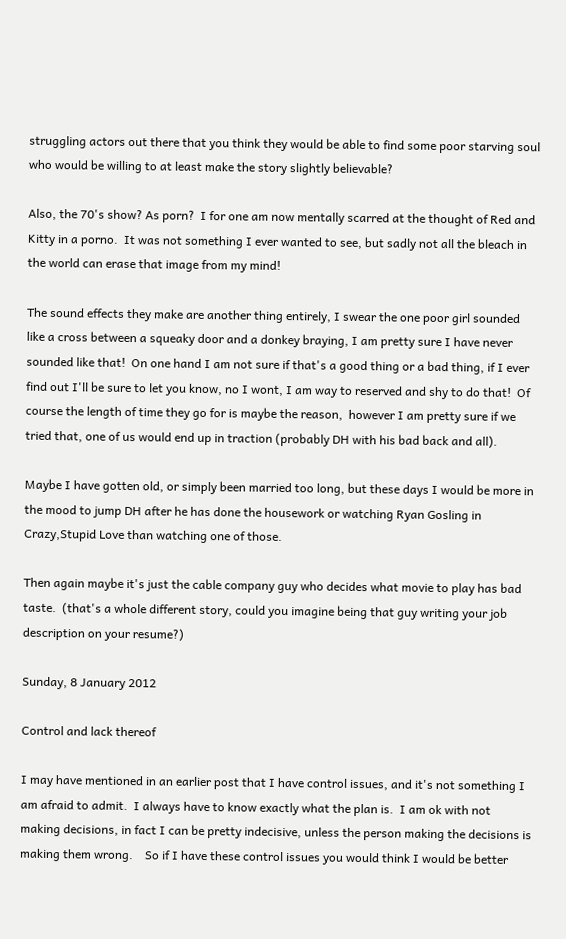struggling actors out there that you think they would be able to find some poor starving soul who would be willing to at least make the story slightly believable?

Also, the 70's show? As porn?  I for one am now mentally scarred at the thought of Red and Kitty in a porno.  It was not something I ever wanted to see, but sadly not all the bleach in the world can erase that image from my mind!

The sound effects they make are another thing entirely, I swear the one poor girl sounded like a cross between a squeaky door and a donkey braying, I am pretty sure I have never sounded like that!  On one hand I am not sure if that's a good thing or a bad thing, if I ever find out I'll be sure to let you know, no I wont, I am way to reserved and shy to do that!  Of course the length of time they go for is maybe the reason,  however I am pretty sure if we tried that, one of us would end up in traction (probably DH with his bad back and all).

Maybe I have gotten old, or simply been married too long, but these days I would be more in the mood to jump DH after he has done the housework or watching Ryan Gosling in Crazy,Stupid Love than watching one of those.

Then again maybe it's just the cable company guy who decides what movie to play has bad taste.  (that's a whole different story, could you imagine being that guy writing your job description on your resume?)

Sunday, 8 January 2012

Control and lack thereof

I may have mentioned in an earlier post that I have control issues, and it's not something I am afraid to admit.  I always have to know exactly what the plan is.  I am ok with not making decisions, in fact I can be pretty indecisive, unless the person making the decisions is making them wrong.    So if I have these control issues you would think I would be better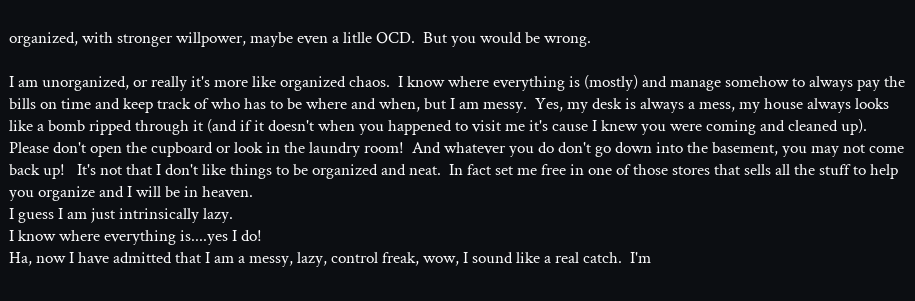organized, with stronger willpower, maybe even a litlle OCD.  But you would be wrong.

I am unorganized, or really it's more like organized chaos.  I know where everything is (mostly) and manage somehow to always pay the bills on time and keep track of who has to be where and when, but I am messy.  Yes, my desk is always a mess, my house always looks like a bomb ripped through it (and if it doesn't when you happened to visit me it's cause I knew you were coming and cleaned up).  Please don't open the cupboard or look in the laundry room!  And whatever you do don't go down into the basement, you may not come back up!   It's not that I don't like things to be organized and neat.  In fact set me free in one of those stores that sells all the stuff to help you organize and I will be in heaven.
I guess I am just intrinsically lazy.
I know where everything is....yes I do!
Ha, now I have admitted that I am a messy, lazy, control freak, wow, I sound like a real catch.  I'm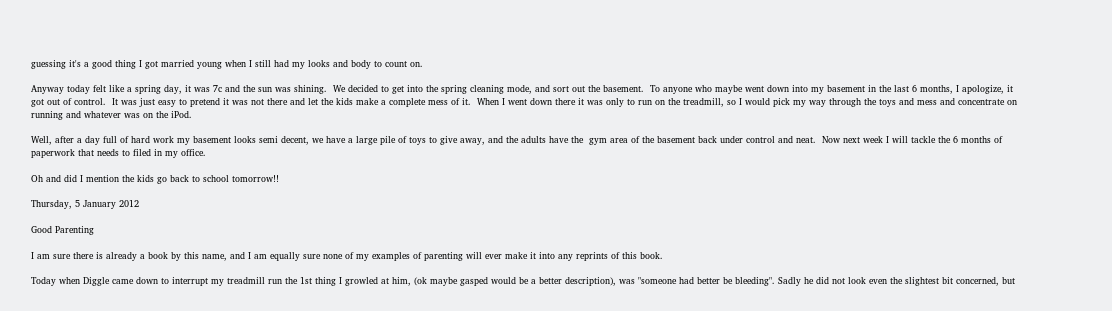guessing it's a good thing I got married young when I still had my looks and body to count on.

Anyway today felt like a spring day, it was 7c and the sun was shining.  We decided to get into the spring cleaning mode, and sort out the basement.  To anyone who maybe went down into my basement in the last 6 months, I apologize, it got out of control.  It was just easy to pretend it was not there and let the kids make a complete mess of it.  When I went down there it was only to run on the treadmill, so I would pick my way through the toys and mess and concentrate on running and whatever was on the iPod.

Well, after a day full of hard work my basement looks semi decent, we have a large pile of toys to give away, and the adults have the  gym area of the basement back under control and neat.  Now next week I will tackle the 6 months of paperwork that needs to filed in my office.

Oh and did I mention the kids go back to school tomorrow!!

Thursday, 5 January 2012

Good Parenting

I am sure there is already a book by this name, and I am equally sure none of my examples of parenting will ever make it into any reprints of this book.

Today when Diggle came down to interrupt my treadmill run the 1st thing I growled at him, (ok maybe gasped would be a better description), was "someone had better be bleeding". Sadly he did not look even the slightest bit concerned, but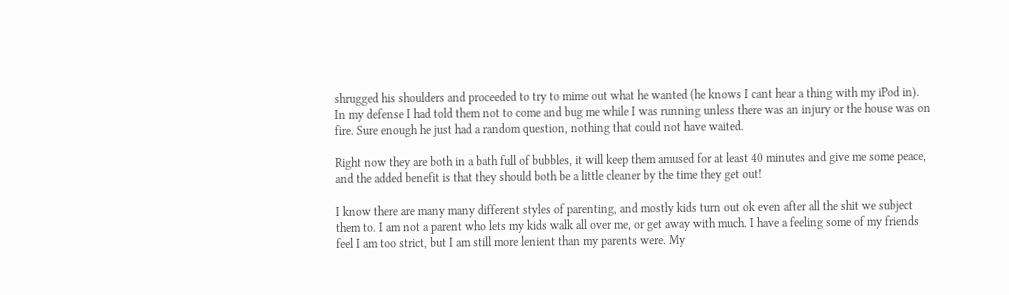shrugged his shoulders and proceeded to try to mime out what he wanted (he knows I cant hear a thing with my iPod in).
In my defense I had told them not to come and bug me while I was running unless there was an injury or the house was on fire. Sure enough he just had a random question, nothing that could not have waited.

Right now they are both in a bath full of bubbles, it will keep them amused for at least 40 minutes and give me some peace, and the added benefit is that they should both be a little cleaner by the time they get out!

I know there are many many different styles of parenting, and mostly kids turn out ok even after all the shit we subject them to. I am not a parent who lets my kids walk all over me, or get away with much. I have a feeling some of my friends feel I am too strict, but I am still more lenient than my parents were. My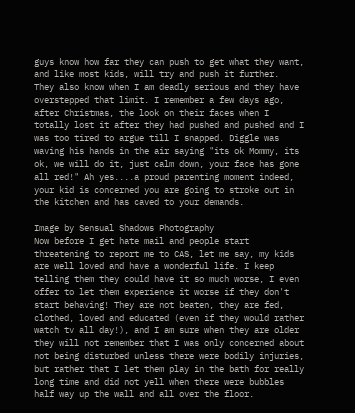guys know how far they can push to get what they want, and like most kids, will try and push it further.  They also know when I am deadly serious and they have overstepped that limit. I remember a few days ago,  after Christmas, the look on their faces when I totally lost it after they had pushed and pushed and I was too tired to argue till I snapped. Diggle was waving his hands in the air saying "its ok Mommy, its ok, we will do it, just calm down, your face has gone all red!" Ah yes....a proud parenting moment indeed, your kid is concerned you are going to stroke out in the kitchen and has caved to your demands.

Image by Sensual Shadows Photography
Now before I get hate mail and people start threatening to report me to CAS, let me say, my kids are well loved and have a wonderful life. I keep telling them they could have it so much worse, I even offer to let them experience it worse if they don't start behaving! They are not beaten, they are fed, clothed, loved and educated (even if they would rather watch tv all day!), and I am sure when they are older they will not remember that I was only concerned about not being disturbed unless there were bodily injuries, but rather that I let them play in the bath for really long time and did not yell when there were bubbles half way up the wall and all over the floor.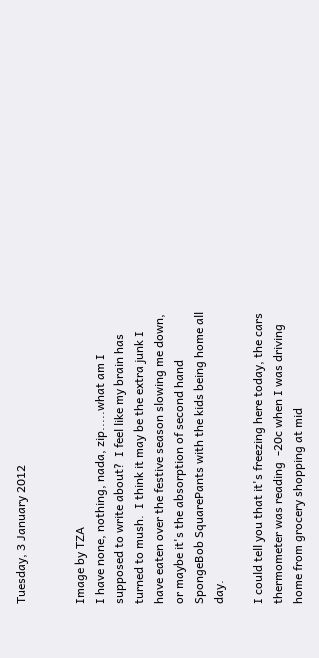Tuesday, 3 January 2012


Image by TZA
I have none, nothing, nada, zip.....what am I supposed to write about?  I feel like my brain has turned to mush.  I think it may be the extra junk I have eaten over the festive season slowing me down, or maybe it's the absorption of second hand SpongeBob SquarePants with the kids being home all day.

I could tell you that it's freezing here today, the cars thermometer was reading  -20c when I was driving home from grocery shopping at mid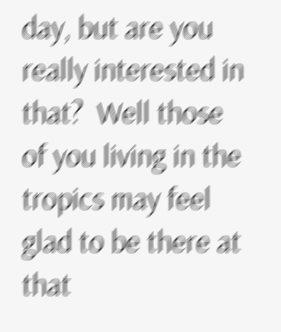day, but are you really interested in that?  Well those of you living in the tropics may feel glad to be there at that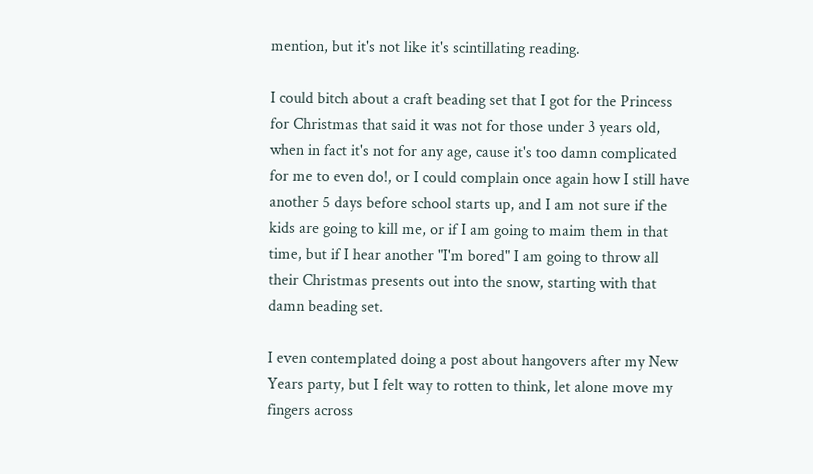mention, but it's not like it's scintillating reading.

I could bitch about a craft beading set that I got for the Princess for Christmas that said it was not for those under 3 years old, when in fact it's not for any age, cause it's too damn complicated for me to even do!, or I could complain once again how I still have another 5 days before school starts up, and I am not sure if the kids are going to kill me, or if I am going to maim them in that time, but if I hear another "I'm bored" I am going to throw all their Christmas presents out into the snow, starting with that damn beading set.

I even contemplated doing a post about hangovers after my New Years party, but I felt way to rotten to think, let alone move my fingers across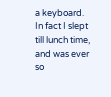a keyboard.  In fact I slept till lunch time, and was ever so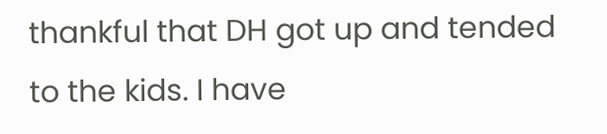thankful that DH got up and tended to the kids. I have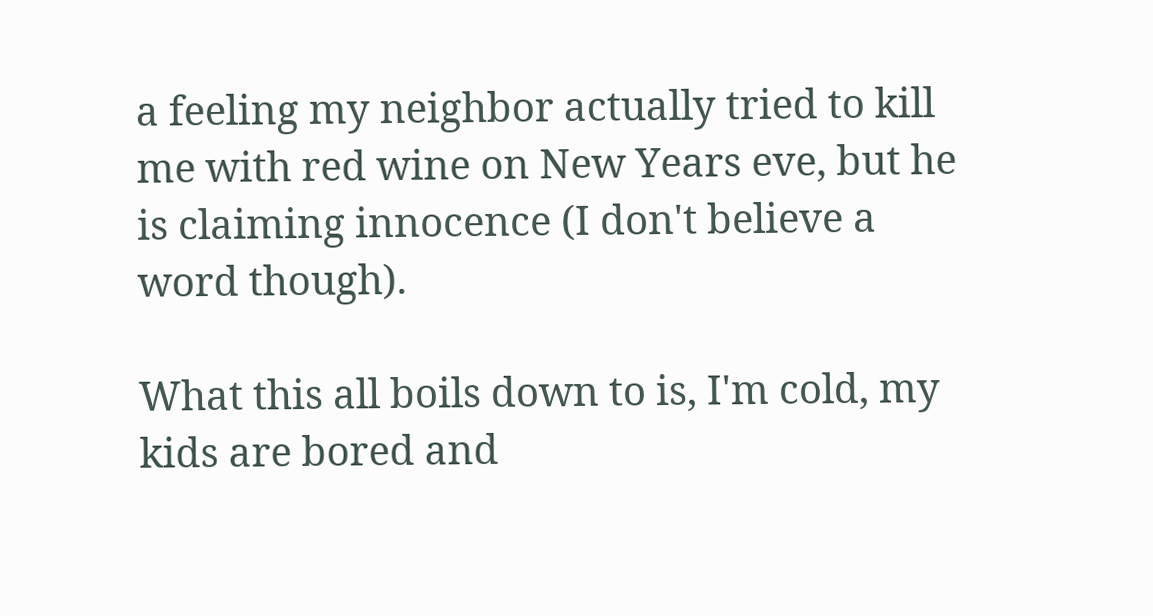a feeling my neighbor actually tried to kill me with red wine on New Years eve, but he is claiming innocence (I don't believe a word though).

What this all boils down to is, I'm cold, my kids are bored and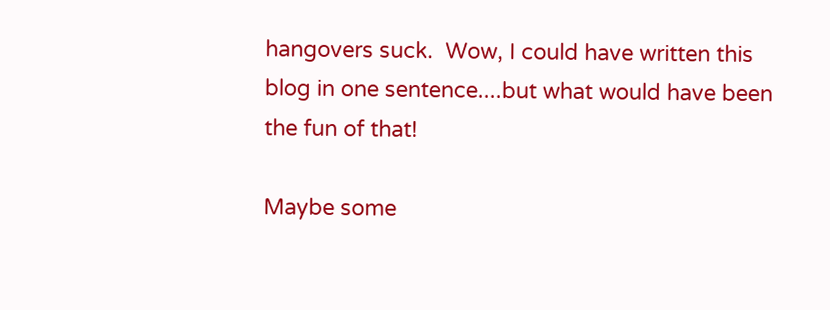hangovers suck.  Wow, I could have written this blog in one sentence....but what would have been the fun of that!

Maybe some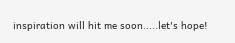inspiration will hit me soon.....let's hope!